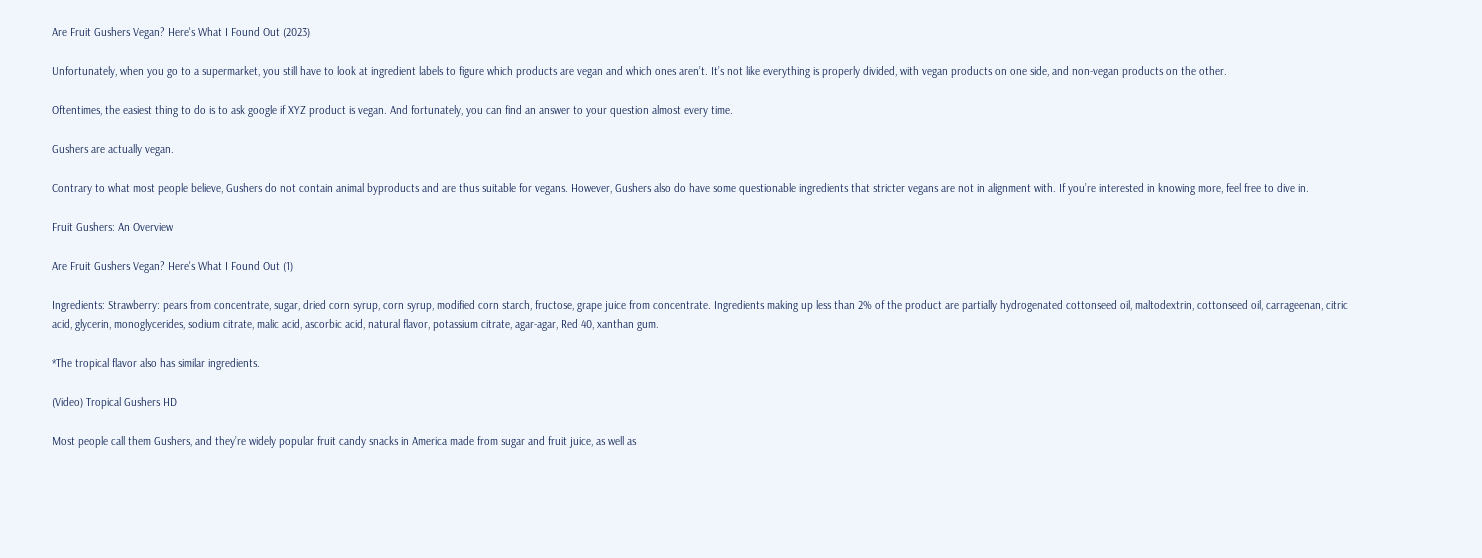Are Fruit Gushers Vegan? Here's What I Found Out (2023)

Unfortunately, when you go to a supermarket, you still have to look at ingredient labels to figure which products are vegan and which ones aren’t. It’s not like everything is properly divided, with vegan products on one side, and non-vegan products on the other.

Oftentimes, the easiest thing to do is to ask google if XYZ product is vegan. And fortunately, you can find an answer to your question almost every time.

Gushers are actually vegan.

Contrary to what most people believe, Gushers do not contain animal byproducts and are thus suitable for vegans. However, Gushers also do have some questionable ingredients that stricter vegans are not in alignment with. If you’re interested in knowing more, feel free to dive in.

Fruit Gushers: An Overview

Are Fruit Gushers Vegan? Here's What I Found Out (1)

Ingredients: Strawberry: pears from concentrate, sugar, dried corn syrup, corn syrup, modified corn starch, fructose, grape juice from concentrate. Ingredients making up less than 2% of the product are partially hydrogenated cottonseed oil, maltodextrin, cottonseed oil, carrageenan, citric acid, glycerin, monoglycerides, sodium citrate, malic acid, ascorbic acid, natural flavor, potassium citrate, agar-agar, Red 40, xanthan gum.

*The tropical flavor also has similar ingredients.

(Video) Tropical Gushers HD

Most people call them Gushers, and they’re widely popular fruit candy snacks in America made from sugar and fruit juice, as well as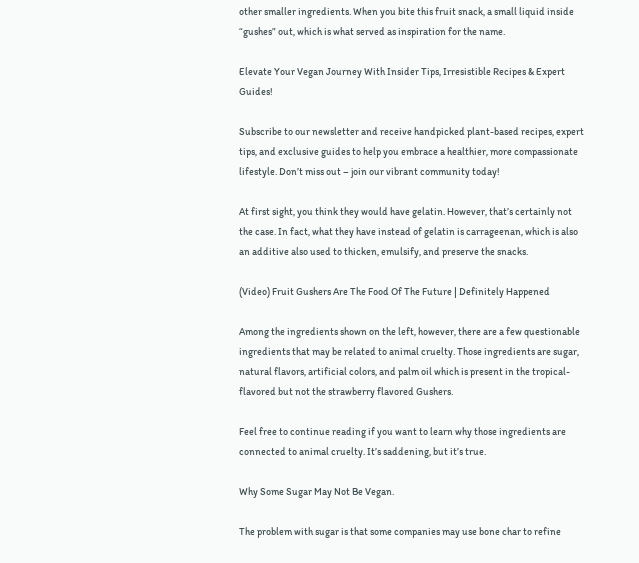other smaller ingredients. When you bite this fruit snack, a small liquid inside “gushes” out, which is what served as inspiration for the name.

Elevate Your Vegan Journey With Insider Tips, Irresistible Recipes & Expert Guides!

Subscribe to our newsletter and receive handpicked plant-based recipes, expert tips, and exclusive guides to help you embrace a healthier, more compassionate lifestyle. Don’t miss out – join our vibrant community today!

At first sight, you think they would have gelatin. However, that’s certainly not the case. In fact, what they have instead of gelatin is carrageenan, which is also an additive also used to thicken, emulsify, and preserve the snacks.

(Video) Fruit Gushers Are The Food Of The Future | Definitely Happened

Among the ingredients shown on the left, however, there are a few questionable ingredients that may be related to animal cruelty. Those ingredients are sugar, natural flavors, artificial colors, and palm oil which is present in the tropical-flavored but not the strawberry flavored Gushers.

Feel free to continue reading if you want to learn why those ingredients are connected to animal cruelty. It’s saddening, but it’s true.

Why Some Sugar May Not Be Vegan.

The problem with sugar is that some companies may use bone char to refine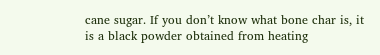cane sugar. If you don’t know what bone char is, it is a black powder obtained from heating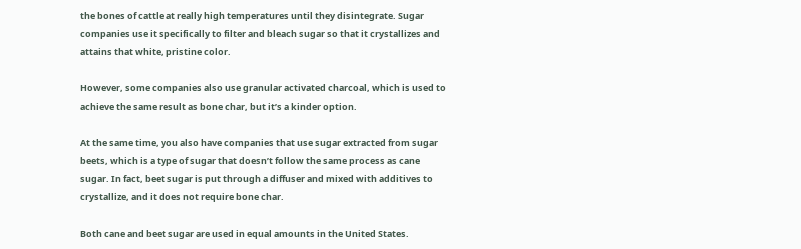the bones of cattle at really high temperatures until they disintegrate. Sugar companies use it specifically to filter and bleach sugar so that it crystallizes and attains that white, pristine color.

However, some companies also use granular activated charcoal, which is used to achieve the same result as bone char, but it’s a kinder option.

At the same time, you also have companies that use sugar extracted from sugar beets, which is a type of sugar that doesn’t follow the same process as cane sugar. In fact, beet sugar is put through a diffuser and mixed with additives to crystallize, and it does not require bone char.

Both cane and beet sugar are used in equal amounts in the United States.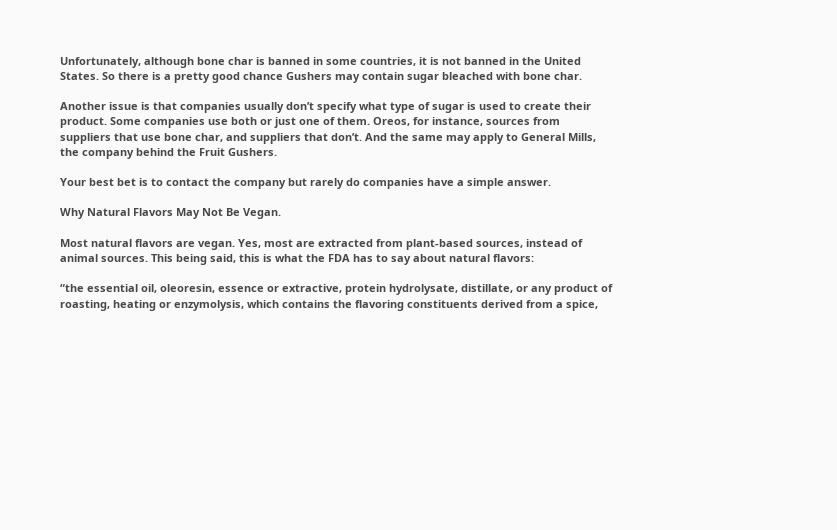Unfortunately, although bone char is banned in some countries, it is not banned in the United States. So there is a pretty good chance Gushers may contain sugar bleached with bone char.

Another issue is that companies usually don’t specify what type of sugar is used to create their product. Some companies use both or just one of them. Oreos, for instance, sources from suppliers that use bone char, and suppliers that don’t. And the same may apply to General Mills, the company behind the Fruit Gushers.

Your best bet is to contact the company but rarely do companies have a simple answer.

Why Natural Flavors May Not Be Vegan.

Most natural flavors are vegan. Yes, most are extracted from plant-based sources, instead of animal sources. This being said, this is what the FDA has to say about natural flavors:

“the essential oil, oleoresin, essence or extractive, protein hydrolysate, distillate, or any product of roasting, heating or enzymolysis, which contains the flavoring constituents derived from a spice,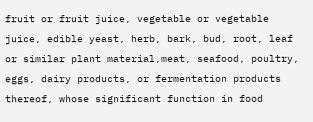fruit or fruit juice, vegetable or vegetable juice, edible yeast, herb, bark, bud, root, leaf or similar plant material,meat, seafood, poultry, eggs, dairy products, or fermentation products thereof, whose significant function in food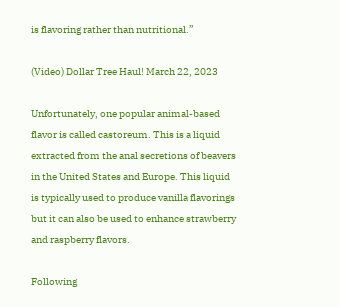is flavoring rather than nutritional.”

(Video) Dollar Tree Haul! March 22, 2023

Unfortunately, one popular animal-based flavor is called castoreum. This is a liquid extracted from the anal secretions of beavers in the United States and Europe. This liquid is typically used to produce vanilla flavorings but it can also be used to enhance strawberry and raspberry flavors.

Following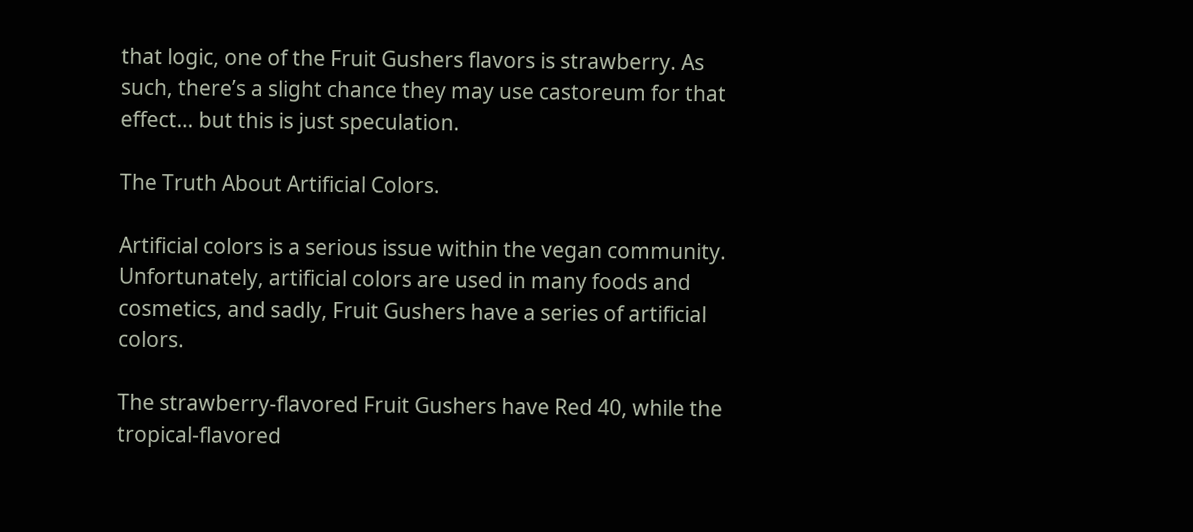that logic, one of the Fruit Gushers flavors is strawberry. As such, there’s a slight chance they may use castoreum for that effect… but this is just speculation.

The Truth About Artificial Colors.

Artificial colors is a serious issue within the vegan community. Unfortunately, artificial colors are used in many foods and cosmetics, and sadly, Fruit Gushers have a series of artificial colors.

The strawberry-flavored Fruit Gushers have Red 40, while the tropical-flavored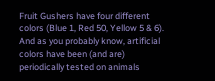Fruit Gushers have four different colors (Blue 1, Red 50, Yellow 5 & 6). And as you probably know, artificial colors have been (and are) periodically tested on animals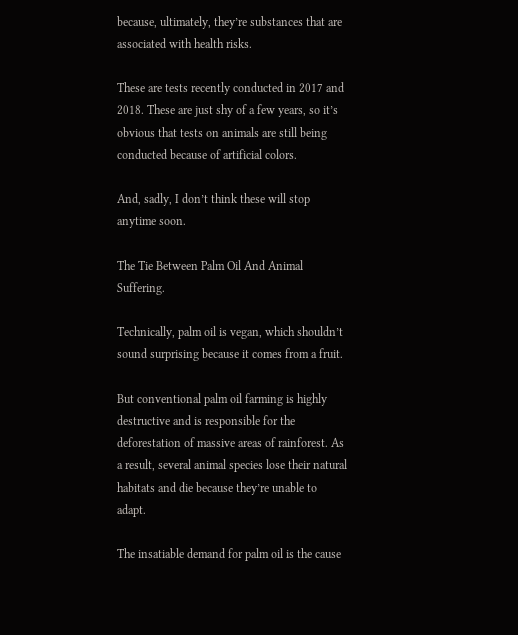because, ultimately, they’re substances that are associated with health risks.

These are tests recently conducted in 2017 and 2018. These are just shy of a few years, so it’s obvious that tests on animals are still being conducted because of artificial colors.

And, sadly, I don’t think these will stop anytime soon.

The Tie Between Palm Oil And Animal Suffering.

Technically, palm oil is vegan, which shouldn’t sound surprising because it comes from a fruit.

But conventional palm oil farming is highly destructive and is responsible for the deforestation of massive areas of rainforest. As a result, several animal species lose their natural habitats and die because they’re unable to adapt.

The insatiable demand for palm oil is the cause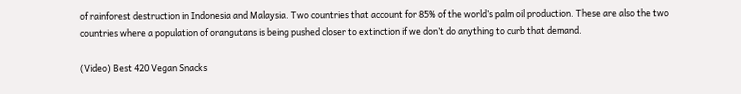of rainforest destruction in Indonesia and Malaysia. Two countries that account for 85% of the world’s palm oil production. These are also the two countries where a population of orangutans is being pushed closer to extinction if we don’t do anything to curb that demand.

(Video) Best 420 Vegan Snacks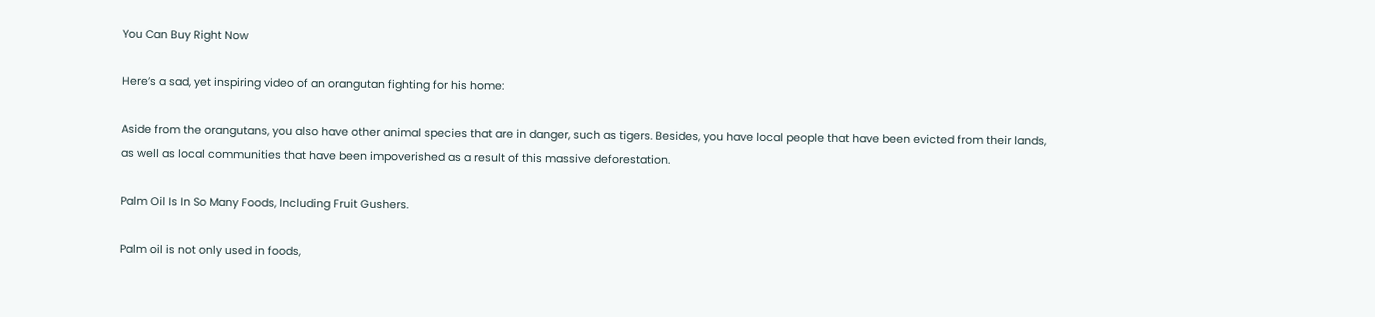You Can Buy Right Now

Here’s a sad, yet inspiring video of an orangutan fighting for his home:

Aside from the orangutans, you also have other animal species that are in danger, such as tigers. Besides, you have local people that have been evicted from their lands, as well as local communities that have been impoverished as a result of this massive deforestation.

Palm Oil Is In So Many Foods, Including Fruit Gushers.

Palm oil is not only used in foods,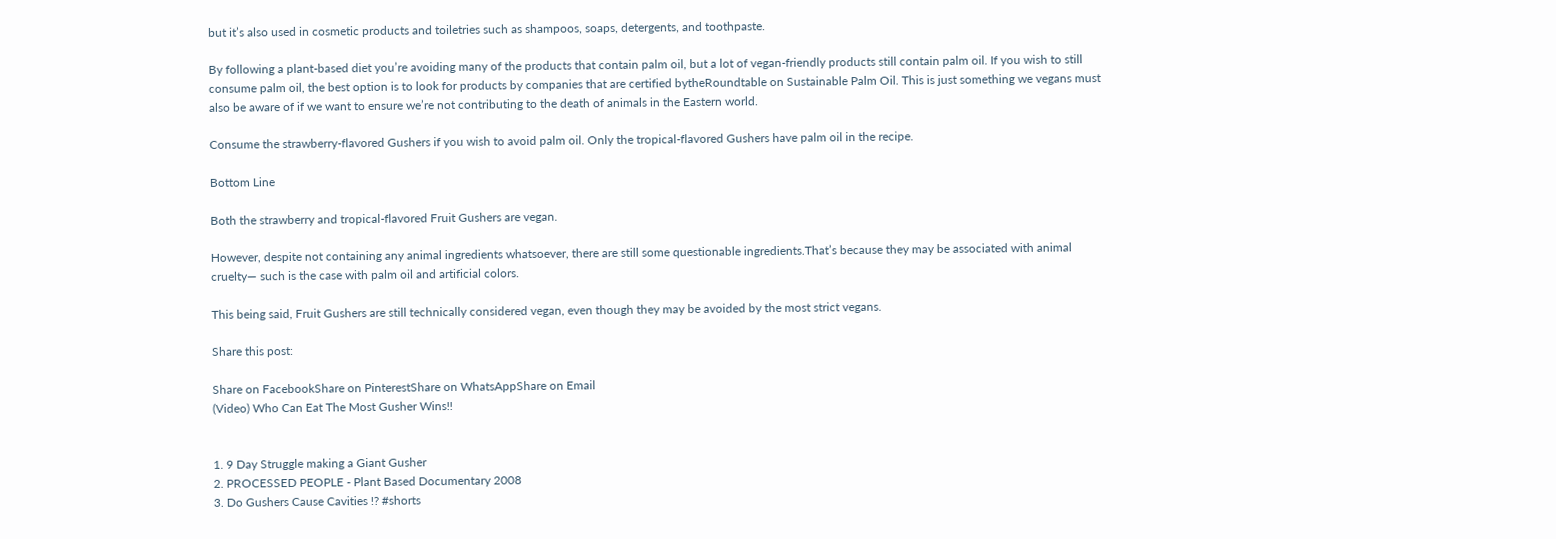but it’s also used in cosmetic products and toiletries such as shampoos, soaps, detergents, and toothpaste.

By following a plant-based diet you’re avoiding many of the products that contain palm oil, but a lot of vegan-friendly products still contain palm oil. If you wish to still consume palm oil, the best option is to look for products by companies that are certified bytheRoundtable on Sustainable Palm Oil. This is just something we vegans must also be aware of if we want to ensure we’re not contributing to the death of animals in the Eastern world.

Consume the strawberry-flavored Gushers if you wish to avoid palm oil. Only the tropical-flavored Gushers have palm oil in the recipe.

Bottom Line

Both the strawberry and tropical-flavored Fruit Gushers are vegan.

However, despite not containing any animal ingredients whatsoever, there are still some questionable ingredients.That’s because they may be associated with animal cruelty— such is the case with palm oil and artificial colors.

This being said, Fruit Gushers are still technically considered vegan, even though they may be avoided by the most strict vegans.

Share this post:

Share on FacebookShare on PinterestShare on WhatsAppShare on Email
(Video) Who Can Eat The Most Gusher Wins!!


1. 9 Day Struggle making a Giant Gusher
2. PROCESSED PEOPLE - Plant Based Documentary 2008
3. Do Gushers Cause Cavities !? #shorts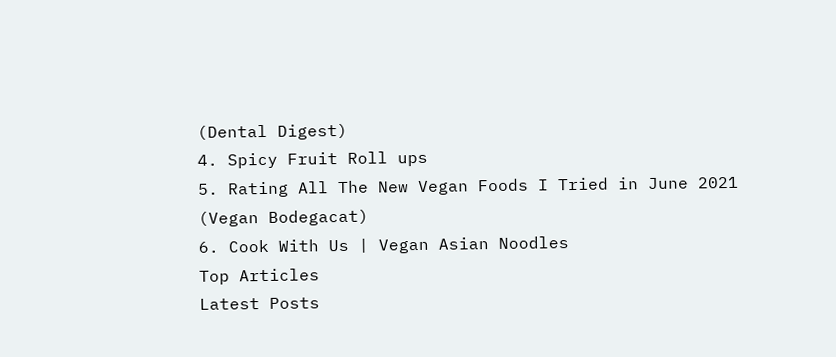(Dental Digest)
4. Spicy Fruit Roll ups
5. Rating All The New Vegan Foods I Tried in June 2021
(Vegan Bodegacat)
6. Cook With Us | Vegan Asian Noodles
Top Articles
Latest Posts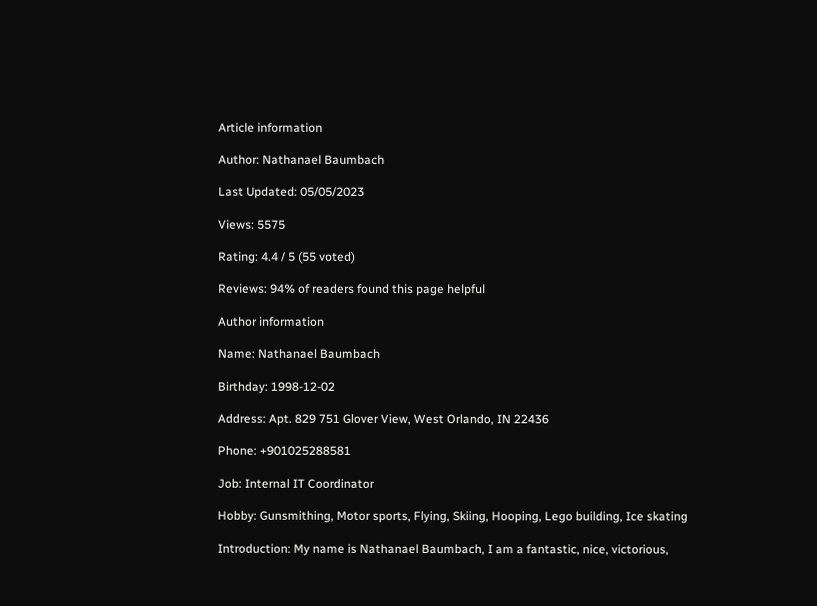Article information

Author: Nathanael Baumbach

Last Updated: 05/05/2023

Views: 5575

Rating: 4.4 / 5 (55 voted)

Reviews: 94% of readers found this page helpful

Author information

Name: Nathanael Baumbach

Birthday: 1998-12-02

Address: Apt. 829 751 Glover View, West Orlando, IN 22436

Phone: +901025288581

Job: Internal IT Coordinator

Hobby: Gunsmithing, Motor sports, Flying, Skiing, Hooping, Lego building, Ice skating

Introduction: My name is Nathanael Baumbach, I am a fantastic, nice, victorious,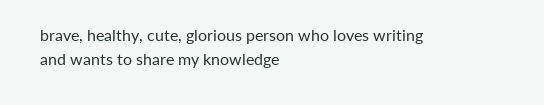brave, healthy, cute, glorious person who loves writing and wants to share my knowledge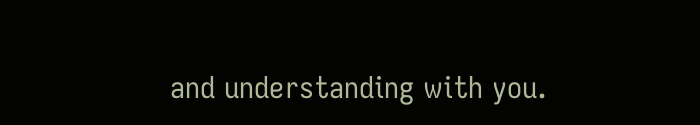and understanding with you.